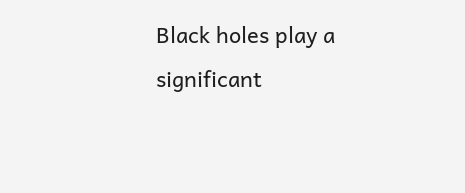Black holes play a significant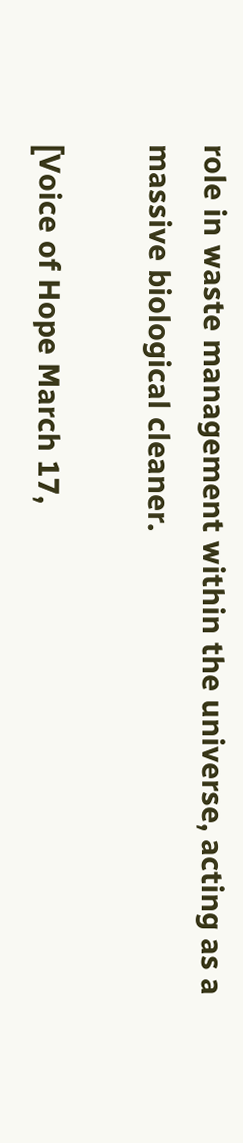role in waste management within the universe, acting as a massive biological cleaner.

[Voice of Hope March 17,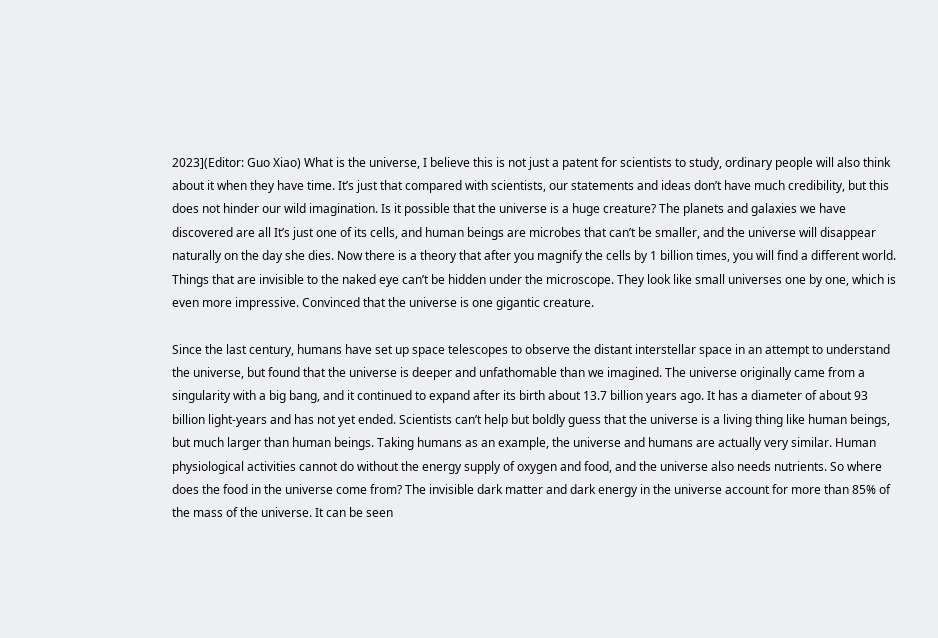2023](Editor: Guo Xiao) What is the universe, I believe this is not just a patent for scientists to study, ordinary people will also think about it when they have time. It’s just that compared with scientists, our statements and ideas don’t have much credibility, but this does not hinder our wild imagination. Is it possible that the universe is a huge creature? The planets and galaxies we have discovered are all It’s just one of its cells, and human beings are microbes that can’t be smaller, and the universe will disappear naturally on the day she dies. Now there is a theory that after you magnify the cells by 1 billion times, you will find a different world. Things that are invisible to the naked eye can’t be hidden under the microscope. They look like small universes one by one, which is even more impressive. Convinced that the universe is one gigantic creature.

Since the last century, humans have set up space telescopes to observe the distant interstellar space in an attempt to understand the universe, but found that the universe is deeper and unfathomable than we imagined. The universe originally came from a singularity with a big bang, and it continued to expand after its birth about 13.7 billion years ago. It has a diameter of about 93 billion light-years and has not yet ended. Scientists can’t help but boldly guess that the universe is a living thing like human beings, but much larger than human beings. Taking humans as an example, the universe and humans are actually very similar. Human physiological activities cannot do without the energy supply of oxygen and food, and the universe also needs nutrients. So where does the food in the universe come from? The invisible dark matter and dark energy in the universe account for more than 85% of the mass of the universe. It can be seen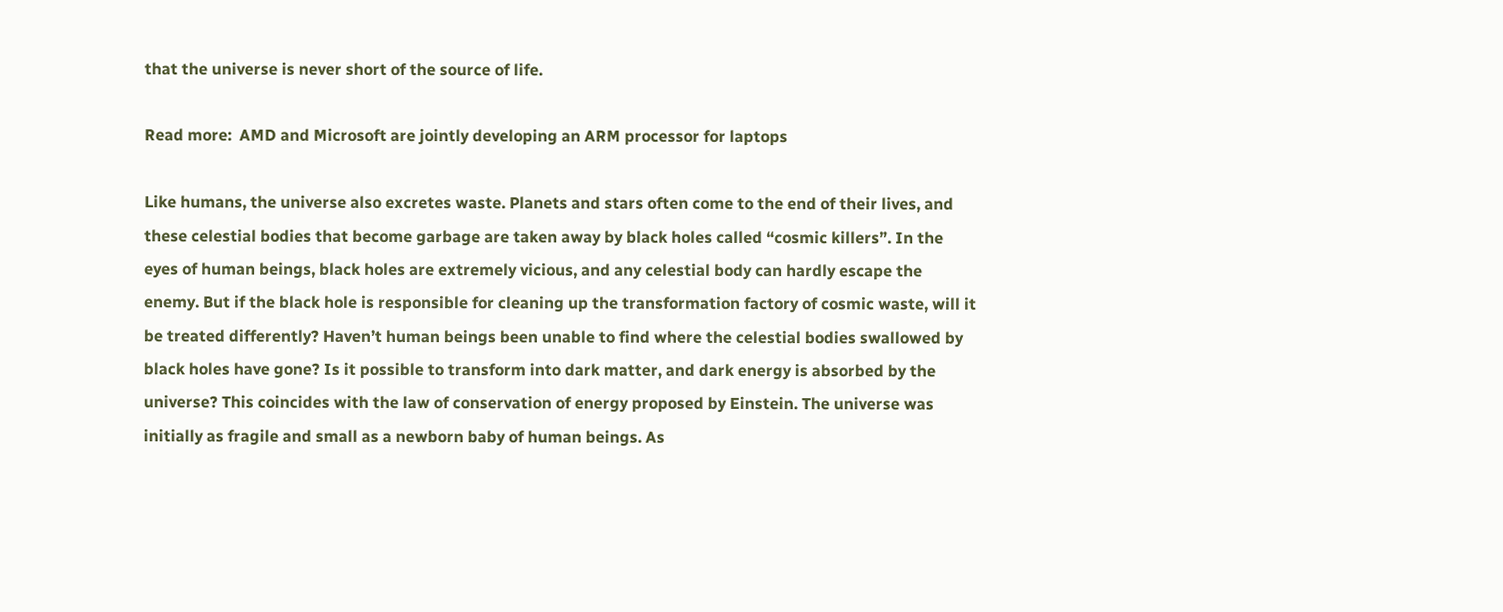that the universe is never short of the source of life.

Read more:  AMD and Microsoft are jointly developing an ARM processor for laptops

Like humans, the universe also excretes waste. Planets and stars often come to the end of their lives, and these celestial bodies that become garbage are taken away by black holes called “cosmic killers”. In the eyes of human beings, black holes are extremely vicious, and any celestial body can hardly escape the enemy. But if the black hole is responsible for cleaning up the transformation factory of cosmic waste, will it be treated differently? Haven’t human beings been unable to find where the celestial bodies swallowed by black holes have gone? Is it possible to transform into dark matter, and dark energy is absorbed by the universe? This coincides with the law of conservation of energy proposed by Einstein. The universe was initially as fragile and small as a newborn baby of human beings. As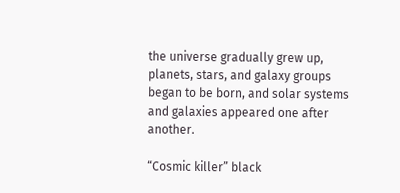the universe gradually grew up, planets, stars, and galaxy groups began to be born, and solar systems and galaxies appeared one after another.

“Cosmic killer” black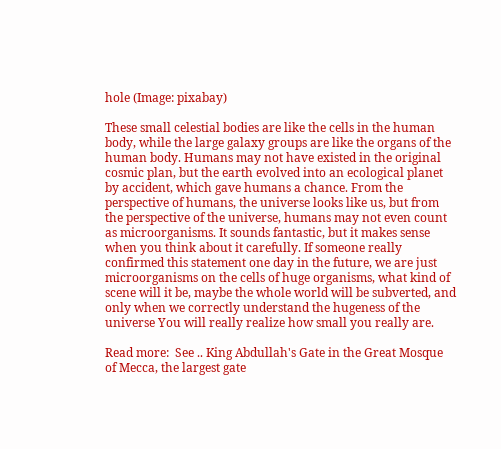hole (Image: pixabay)

These small celestial bodies are like the cells in the human body, while the large galaxy groups are like the organs of the human body. Humans may not have existed in the original cosmic plan, but the earth evolved into an ecological planet by accident, which gave humans a chance. From the perspective of humans, the universe looks like us, but from the perspective of the universe, humans may not even count as microorganisms. It sounds fantastic, but it makes sense when you think about it carefully. If someone really confirmed this statement one day in the future, we are just microorganisms on the cells of huge organisms, what kind of scene will it be, maybe the whole world will be subverted, and only when we correctly understand the hugeness of the universe You will really realize how small you really are.

Read more:  See .. King Abdullah's Gate in the Great Mosque of Mecca, the largest gate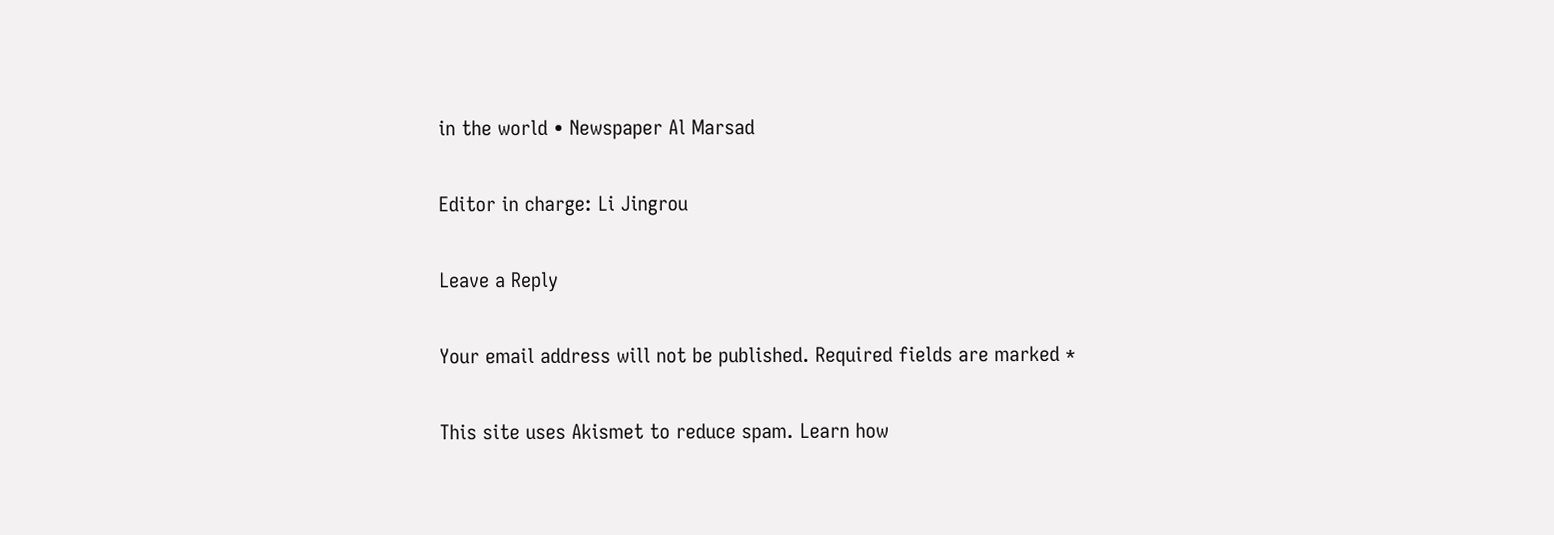in the world • Newspaper Al Marsad

Editor in charge: Li Jingrou

Leave a Reply

Your email address will not be published. Required fields are marked *

This site uses Akismet to reduce spam. Learn how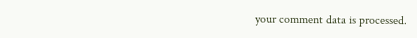your comment data is processed.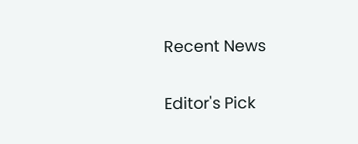Recent News

Editor's Pick